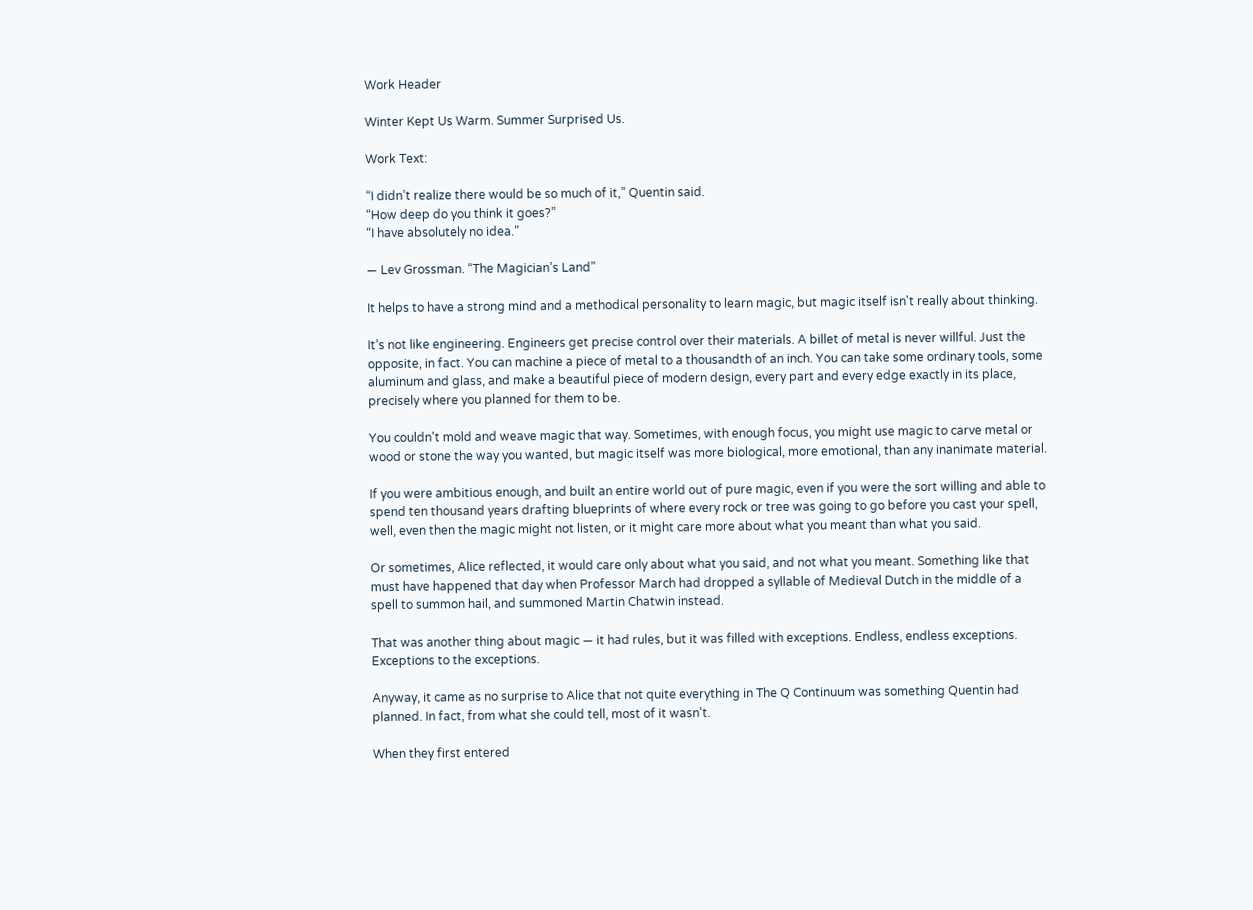Work Header

Winter Kept Us Warm. Summer Surprised Us.

Work Text:

“I didn’t realize there would be so much of it,” Quentin said.
“How deep do you think it goes?”
“I have absolutely no idea.”

— Lev Grossman. “The Magician’s Land”

It helps to have a strong mind and a methodical personality to learn magic, but magic itself isn't really about thinking.

It’s not like engineering. Engineers get precise control over their materials. A billet of metal is never willful. Just the opposite, in fact. You can machine a piece of metal to a thousandth of an inch. You can take some ordinary tools, some aluminum and glass, and make a beautiful piece of modern design, every part and every edge exactly in its place, precisely where you planned for them to be.

You couldn't mold and weave magic that way. Sometimes, with enough focus, you might use magic to carve metal or wood or stone the way you wanted, but magic itself was more biological, more emotional, than any inanimate material.

If you were ambitious enough, and built an entire world out of pure magic, even if you were the sort willing and able to spend ten thousand years drafting blueprints of where every rock or tree was going to go before you cast your spell, well, even then the magic might not listen, or it might care more about what you meant than what you said.

Or sometimes, Alice reflected, it would care only about what you said, and not what you meant. Something like that must have happened that day when Professor March had dropped a syllable of Medieval Dutch in the middle of a spell to summon hail, and summoned Martin Chatwin instead.

That was another thing about magic — it had rules, but it was filled with exceptions. Endless, endless exceptions. Exceptions to the exceptions.

Anyway, it came as no surprise to Alice that not quite everything in The Q Continuum was something Quentin had planned. In fact, from what she could tell, most of it wasn't.

When they first entered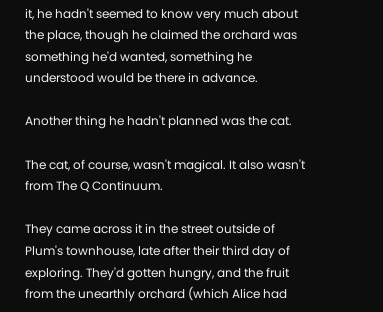it, he hadn't seemed to know very much about the place, though he claimed the orchard was something he'd wanted, something he understood would be there in advance.

Another thing he hadn't planned was the cat.

The cat, of course, wasn't magical. It also wasn't from The Q Continuum.

They came across it in the street outside of Plum's townhouse, late after their third day of exploring. They'd gotten hungry, and the fruit from the unearthly orchard (which Alice had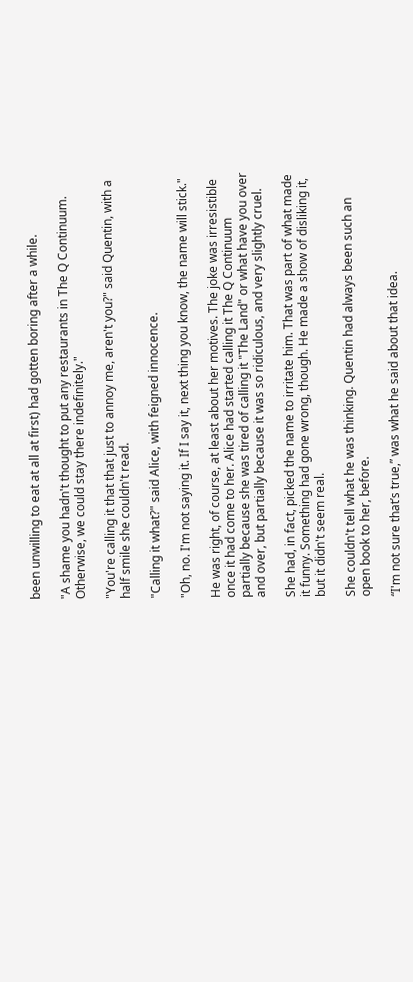been unwilling to eat at all at first) had gotten boring after a while.

"A shame you hadn't thought to put any restaurants in The Q Continuum. Otherwise, we could stay there indefinitely."

"You're calling it that that just to annoy me, aren't you?" said Quentin, with a half smile she couldn't read.

"Calling it what?" said Alice, with feigned innocence.

"Oh, no. I'm not saying it. If I say it, next thing you know, the name will stick."

He was right, of course, at least about her motives. The joke was irresistible once it had come to her. Alice had started calling it The Q Continuum partially because she was tired of calling it "The Land" or what have you over and over, but partially because it was so ridiculous, and very slightly cruel.

She had, in fact, picked the name to irritate him. That was part of what made it funny. Something had gone wrong, though. He made a show of disliking it, but it didn't seem real.

She couldn't tell what he was thinking. Quentin had always been such an open book to her, before.

“I'm not sure that’s true,” was what he said about that idea.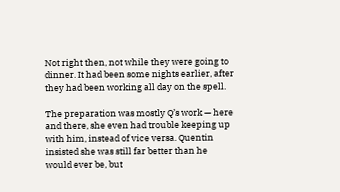Not right then, not while they were going to dinner. It had been some nights earlier, after they had been working all day on the spell.

The preparation was mostly Q’s work — here and there, she even had trouble keeping up with him, instead of vice versa. Quentin insisted she was still far better than he would ever be, but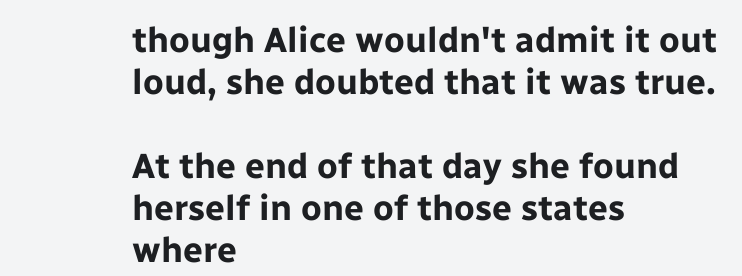though Alice wouldn't admit it out loud, she doubted that it was true.

At the end of that day she found herself in one of those states where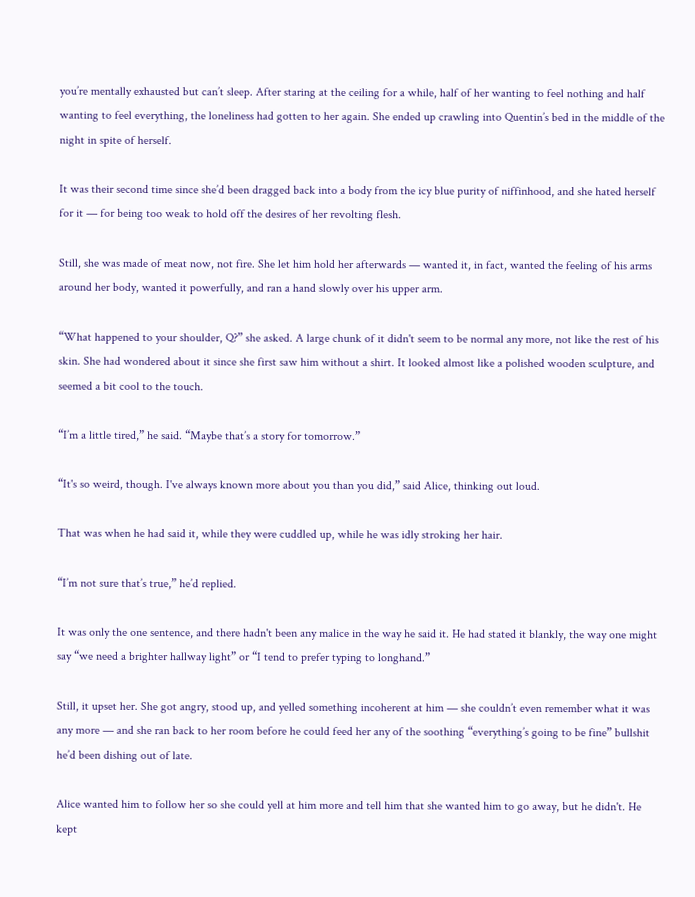you’re mentally exhausted but can’t sleep. After staring at the ceiling for a while, half of her wanting to feel nothing and half wanting to feel everything, the loneliness had gotten to her again. She ended up crawling into Quentin’s bed in the middle of the night in spite of herself.

It was their second time since she’d been dragged back into a body from the icy blue purity of niffinhood, and she hated herself for it — for being too weak to hold off the desires of her revolting flesh.

Still, she was made of meat now, not fire. She let him hold her afterwards — wanted it, in fact, wanted the feeling of his arms around her body, wanted it powerfully, and ran a hand slowly over his upper arm.

“What happened to your shoulder, Q?” she asked. A large chunk of it didn't seem to be normal any more, not like the rest of his skin. She had wondered about it since she first saw him without a shirt. It looked almost like a polished wooden sculpture, and seemed a bit cool to the touch.

“I’m a little tired,” he said. “Maybe that’s a story for tomorrow.”

“It's so weird, though. I've always known more about you than you did,” said Alice, thinking out loud.

That was when he had said it, while they were cuddled up, while he was idly stroking her hair.

“I’m not sure that’s true,” he’d replied.

It was only the one sentence, and there hadn't been any malice in the way he said it. He had stated it blankly, the way one might say “we need a brighter hallway light” or “I tend to prefer typing to longhand.”

Still, it upset her. She got angry, stood up, and yelled something incoherent at him — she couldn’t even remember what it was any more — and she ran back to her room before he could feed her any of the soothing “everything’s going to be fine” bullshit he’d been dishing out of late.

Alice wanted him to follow her so she could yell at him more and tell him that she wanted him to go away, but he didn't. He kept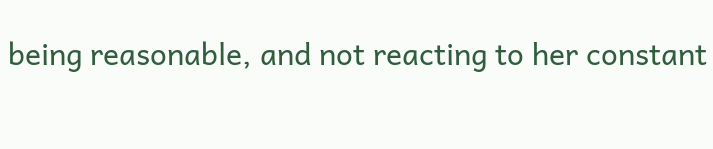being reasonable, and not reacting to her constant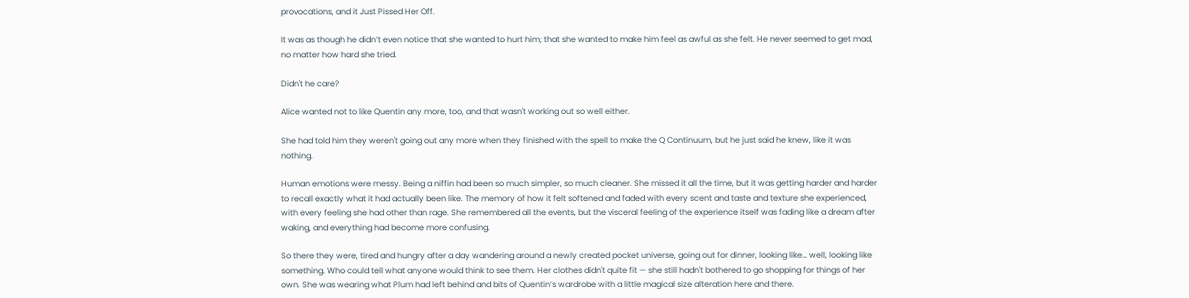provocations, and it Just Pissed Her Off.

It was as though he didn’t even notice that she wanted to hurt him; that she wanted to make him feel as awful as she felt. He never seemed to get mad, no matter how hard she tried.

Didn't he care?

Alice wanted not to like Quentin any more, too, and that wasn't working out so well either.

She had told him they weren't going out any more when they finished with the spell to make the Q Continuum, but he just said he knew, like it was nothing.

Human emotions were messy. Being a niffin had been so much simpler, so much cleaner. She missed it all the time, but it was getting harder and harder to recall exactly what it had actually been like. The memory of how it felt softened and faded with every scent and taste and texture she experienced, with every feeling she had other than rage. She remembered all the events, but the visceral feeling of the experience itself was fading like a dream after waking, and everything had become more confusing.

So there they were, tired and hungry after a day wandering around a newly created pocket universe, going out for dinner, looking like… well, looking like something. Who could tell what anyone would think to see them. Her clothes didn't quite fit — she still hadn't bothered to go shopping for things of her own. She was wearing what Plum had left behind and bits of Quentin’s wardrobe with a little magical size alteration here and there.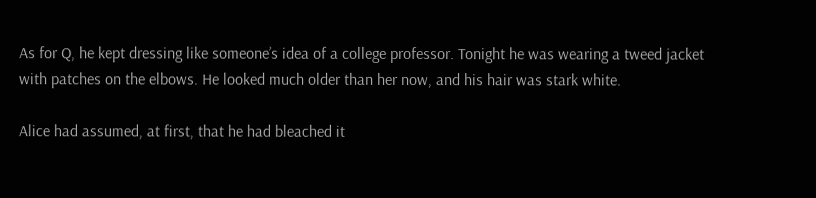As for Q, he kept dressing like someone’s idea of a college professor. Tonight he was wearing a tweed jacket with patches on the elbows. He looked much older than her now, and his hair was stark white.

Alice had assumed, at first, that he had bleached it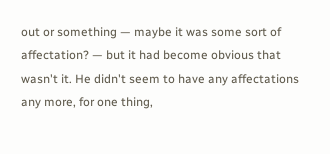out or something — maybe it was some sort of affectation? — but it had become obvious that wasn't it. He didn't seem to have any affectations any more, for one thing,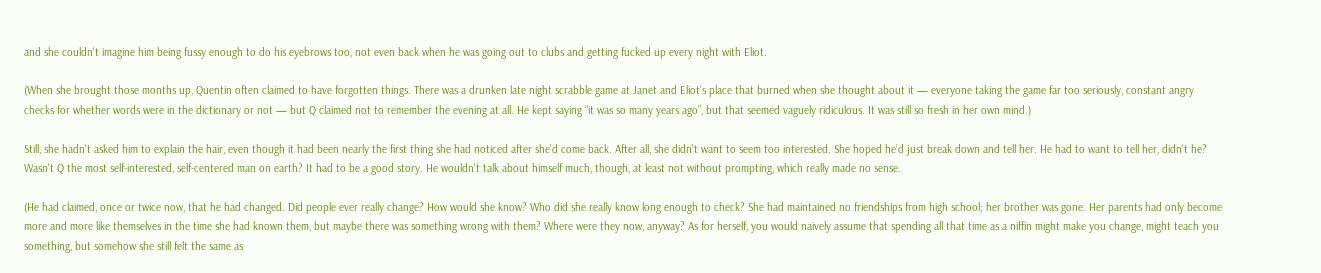and she couldn't imagine him being fussy enough to do his eyebrows too, not even back when he was going out to clubs and getting fucked up every night with Eliot.

(When she brought those months up, Quentin often claimed to have forgotten things. There was a drunken late night scrabble game at Janet and Eliot’s place that burned when she thought about it — everyone taking the game far too seriously, constant angry checks for whether words were in the dictionary or not — but Q claimed not to remember the evening at all. He kept saying “it was so many years ago”, but that seemed vaguely ridiculous. It was still so fresh in her own mind.)

Still, she hadn't asked him to explain the hair, even though it had been nearly the first thing she had noticed after she’d come back. After all, she didn't want to seem too interested. She hoped he’d just break down and tell her. He had to want to tell her, didn't he? Wasn't Q the most self-interested, self-centered man on earth? It had to be a good story. He wouldn't talk about himself much, though, at least not without prompting, which really made no sense.

(He had claimed, once or twice now, that he had changed. Did people ever really change? How would she know? Who did she really know long enough to check? She had maintained no friendships from high school; her brother was gone. Her parents had only become more and more like themselves in the time she had known them, but maybe there was something wrong with them? Where were they now, anyway? As for herself, you would naively assume that spending all that time as a niffin might make you change, might teach you something, but somehow she still felt the same as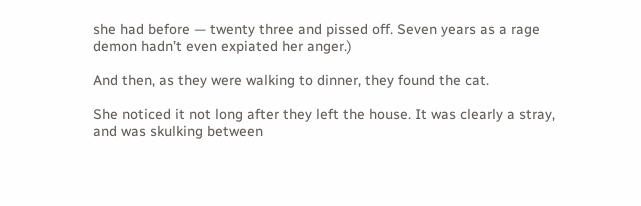she had before — twenty three and pissed off. Seven years as a rage demon hadn’t even expiated her anger.)

And then, as they were walking to dinner, they found the cat.

She noticed it not long after they left the house. It was clearly a stray, and was skulking between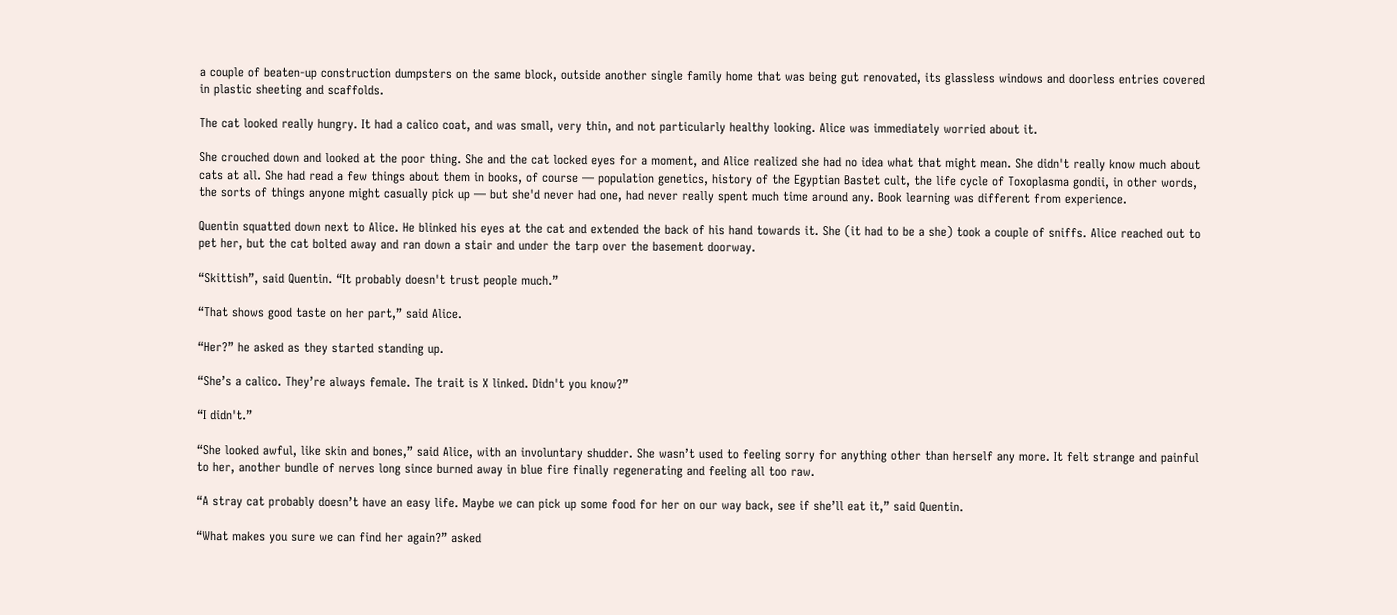a couple of beaten-up construction dumpsters on the same block, outside another single family home that was being gut renovated, its glassless windows and doorless entries covered in plastic sheeting and scaffolds.

The cat looked really hungry. It had a calico coat, and was small, very thin, and not particularly healthy looking. Alice was immediately worried about it.

She crouched down and looked at the poor thing. She and the cat locked eyes for a moment, and Alice realized she had no idea what that might mean. She didn't really know much about cats at all. She had read a few things about them in books, of course — population genetics, history of the Egyptian Bastet cult, the life cycle of Toxoplasma gondii, in other words, the sorts of things anyone might casually pick up — but she'd never had one, had never really spent much time around any. Book learning was different from experience.

Quentin squatted down next to Alice. He blinked his eyes at the cat and extended the back of his hand towards it. She (it had to be a she) took a couple of sniffs. Alice reached out to pet her, but the cat bolted away and ran down a stair and under the tarp over the basement doorway.

“Skittish”, said Quentin. “It probably doesn't trust people much.”

“That shows good taste on her part,” said Alice.

“Her?” he asked as they started standing up.

“She’s a calico. They’re always female. The trait is X linked. Didn't you know?”

“I didn't.”

“She looked awful, like skin and bones,” said Alice, with an involuntary shudder. She wasn’t used to feeling sorry for anything other than herself any more. It felt strange and painful to her, another bundle of nerves long since burned away in blue fire finally regenerating and feeling all too raw.

“A stray cat probably doesn’t have an easy life. Maybe we can pick up some food for her on our way back, see if she’ll eat it,” said Quentin.

“What makes you sure we can find her again?” asked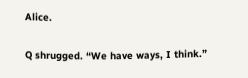Alice.

Q shrugged. “We have ways, I think.”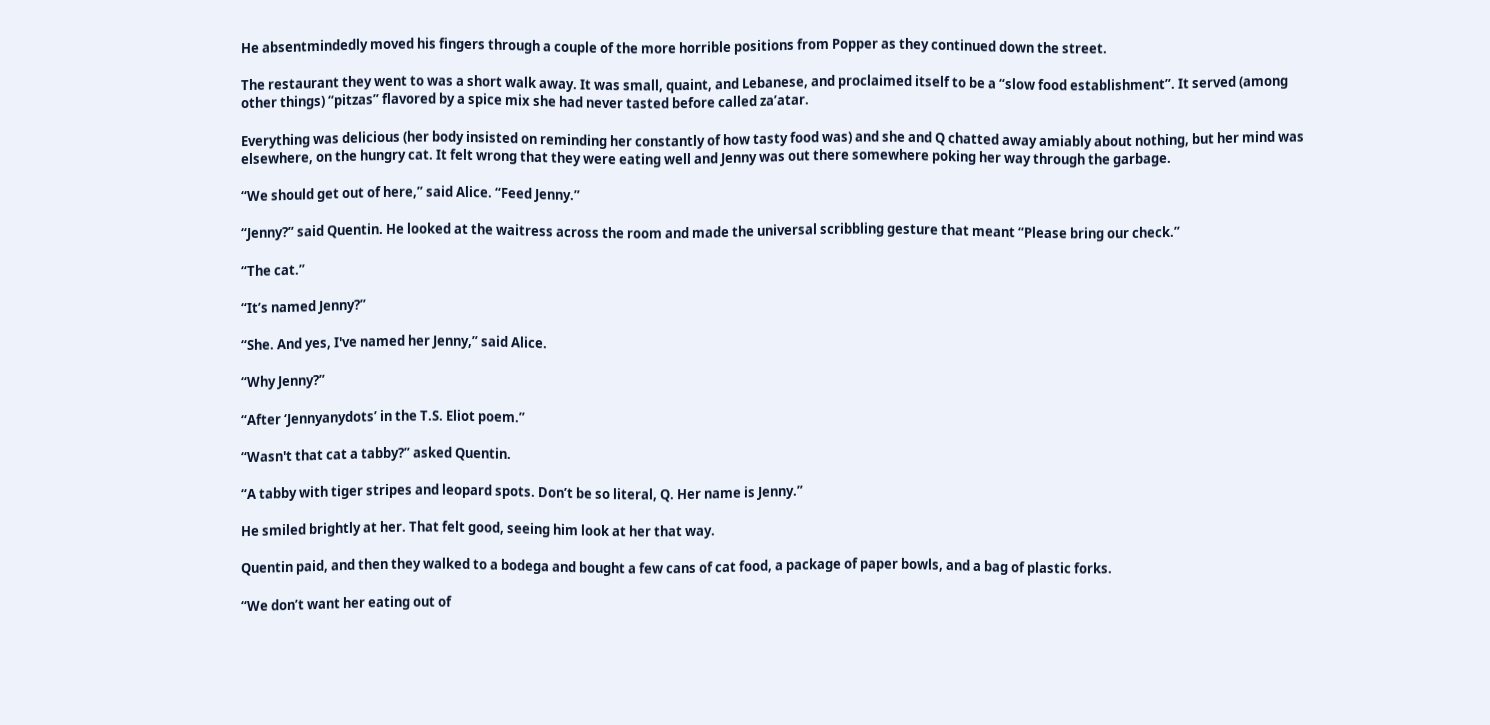He absentmindedly moved his fingers through a couple of the more horrible positions from Popper as they continued down the street.

The restaurant they went to was a short walk away. It was small, quaint, and Lebanese, and proclaimed itself to be a “slow food establishment”. It served (among other things) “pitzas” flavored by a spice mix she had never tasted before called za’atar.

Everything was delicious (her body insisted on reminding her constantly of how tasty food was) and she and Q chatted away amiably about nothing, but her mind was elsewhere, on the hungry cat. It felt wrong that they were eating well and Jenny was out there somewhere poking her way through the garbage.

“We should get out of here,” said Alice. “Feed Jenny.”

“Jenny?” said Quentin. He looked at the waitress across the room and made the universal scribbling gesture that meant “Please bring our check.”

“The cat.”

“It’s named Jenny?”

“She. And yes, I've named her Jenny,” said Alice.

“Why Jenny?”

“After ‘Jennyanydots’ in the T.S. Eliot poem.”

“Wasn't that cat a tabby?” asked Quentin.

“A tabby with tiger stripes and leopard spots. Don’t be so literal, Q. Her name is Jenny.”

He smiled brightly at her. That felt good, seeing him look at her that way.

Quentin paid, and then they walked to a bodega and bought a few cans of cat food, a package of paper bowls, and a bag of plastic forks.

“We don’t want her eating out of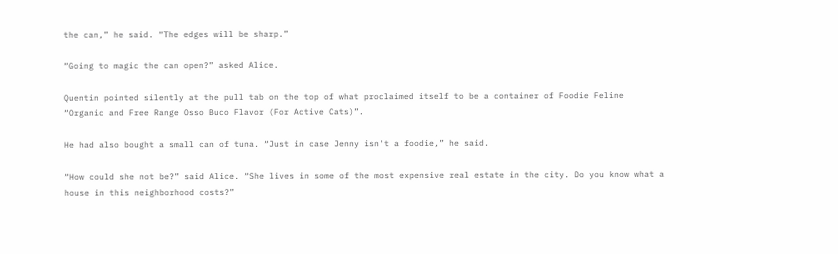the can,” he said. “The edges will be sharp.”

“Going to magic the can open?” asked Alice.

Quentin pointed silently at the pull tab on the top of what proclaimed itself to be a container of Foodie Feline “Organic and Free Range Osso Buco Flavor (For Active Cats)”.

He had also bought a small can of tuna. “Just in case Jenny isn't a foodie,” he said.

“How could she not be?” said Alice. “She lives in some of the most expensive real estate in the city. Do you know what a house in this neighborhood costs?”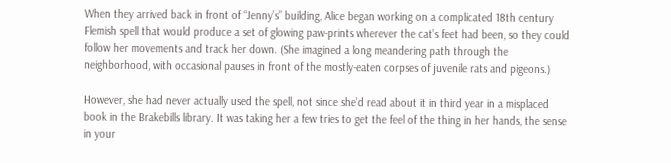When they arrived back in front of “Jenny’s” building, Alice began working on a complicated 18th century Flemish spell that would produce a set of glowing paw-prints wherever the cat’s feet had been, so they could follow her movements and track her down. (She imagined a long meandering path through the neighborhood, with occasional pauses in front of the mostly-eaten corpses of juvenile rats and pigeons.)

However, she had never actually used the spell, not since she’d read about it in third year in a misplaced book in the Brakebills library. It was taking her a few tries to get the feel of the thing in her hands, the sense in your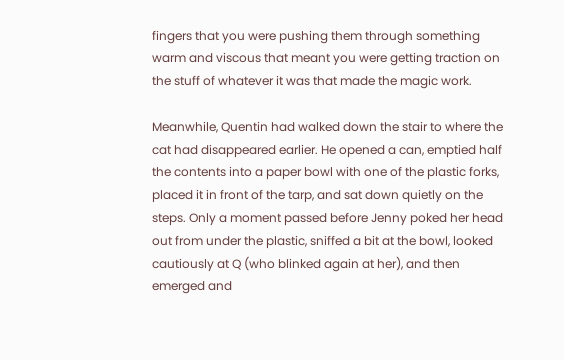fingers that you were pushing them through something warm and viscous that meant you were getting traction on the stuff of whatever it was that made the magic work.

Meanwhile, Quentin had walked down the stair to where the cat had disappeared earlier. He opened a can, emptied half the contents into a paper bowl with one of the plastic forks, placed it in front of the tarp, and sat down quietly on the steps. Only a moment passed before Jenny poked her head out from under the plastic, sniffed a bit at the bowl, looked cautiously at Q (who blinked again at her), and then emerged and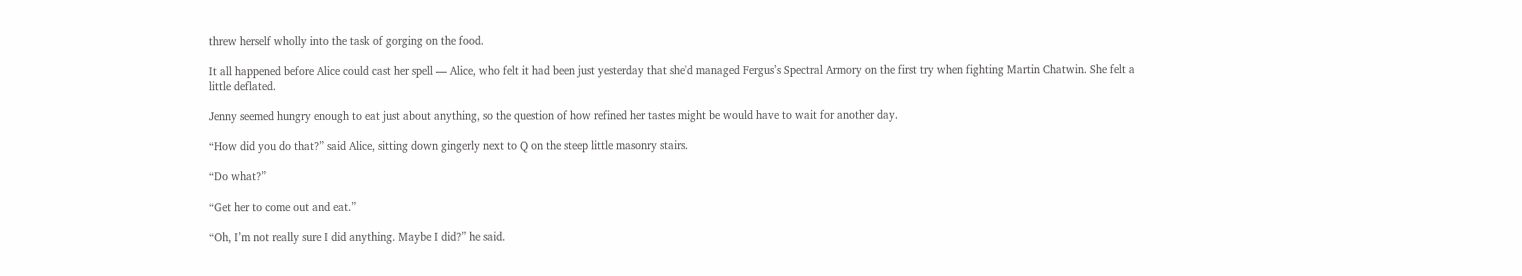threw herself wholly into the task of gorging on the food.

It all happened before Alice could cast her spell — Alice, who felt it had been just yesterday that she'd managed Fergus’s Spectral Armory on the first try when fighting Martin Chatwin. She felt a little deflated.

Jenny seemed hungry enough to eat just about anything, so the question of how refined her tastes might be would have to wait for another day.

“How did you do that?” said Alice, sitting down gingerly next to Q on the steep little masonry stairs.

“Do what?”

“Get her to come out and eat.”

“Oh, I’m not really sure I did anything. Maybe I did?” he said.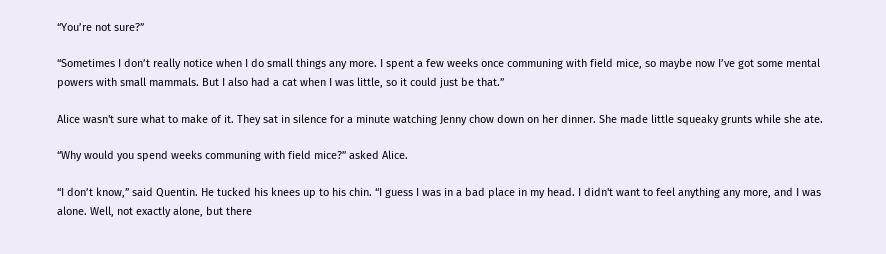“You’re not sure?”

“Sometimes I don’t really notice when I do small things any more. I spent a few weeks once communing with field mice, so maybe now I’ve got some mental powers with small mammals. But I also had a cat when I was little, so it could just be that.”

Alice wasn't sure what to make of it. They sat in silence for a minute watching Jenny chow down on her dinner. She made little squeaky grunts while she ate.

“Why would you spend weeks communing with field mice?” asked Alice.

“I don’t know,” said Quentin. He tucked his knees up to his chin. “I guess I was in a bad place in my head. I didn't want to feel anything any more, and I was alone. Well, not exactly alone, but there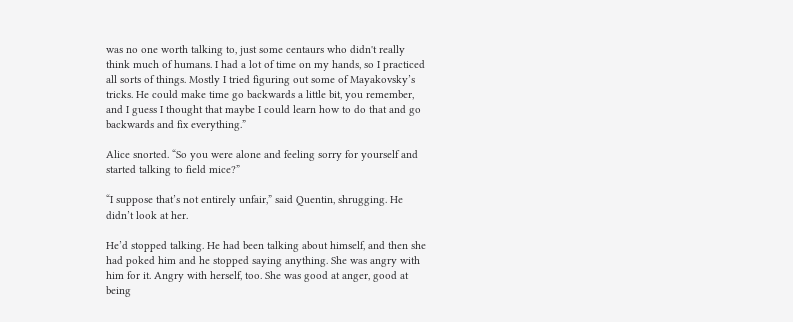was no one worth talking to, just some centaurs who didn't really think much of humans. I had a lot of time on my hands, so I practiced all sorts of things. Mostly I tried figuring out some of Mayakovsky’s tricks. He could make time go backwards a little bit, you remember, and I guess I thought that maybe I could learn how to do that and go backwards and fix everything.”

Alice snorted. “So you were alone and feeling sorry for yourself and started talking to field mice?”

“I suppose that’s not entirely unfair,” said Quentin, shrugging. He didn’t look at her.

He’d stopped talking. He had been talking about himself, and then she had poked him and he stopped saying anything. She was angry with him for it. Angry with herself, too. She was good at anger, good at being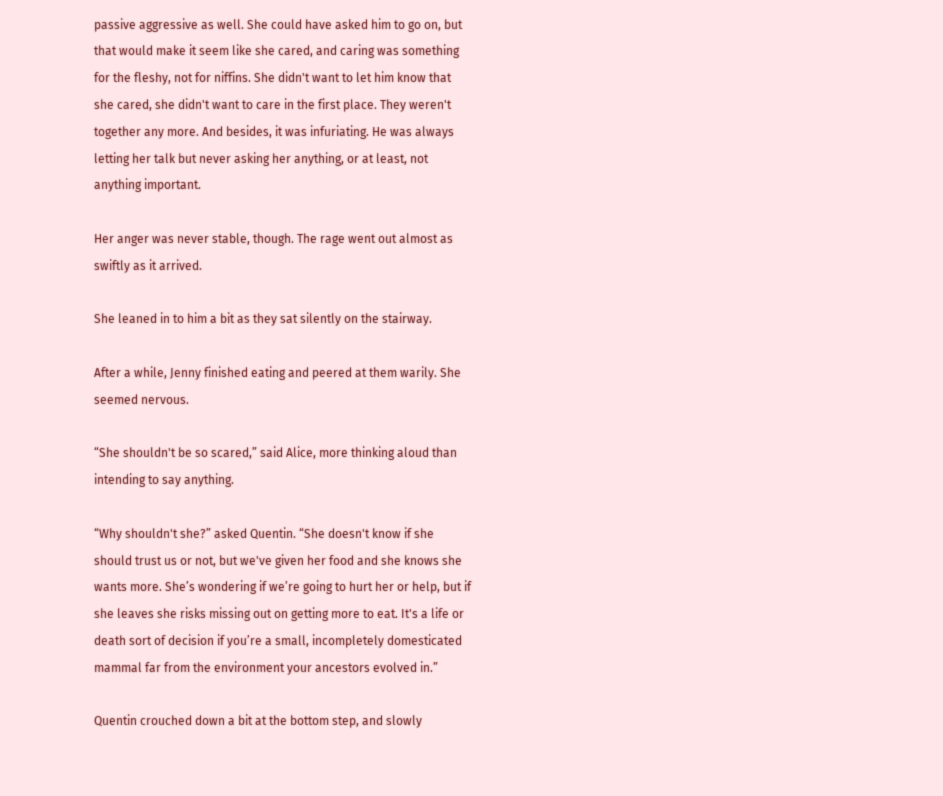passive aggressive as well. She could have asked him to go on, but that would make it seem like she cared, and caring was something for the fleshy, not for niffins. She didn't want to let him know that she cared, she didn't want to care in the first place. They weren't together any more. And besides, it was infuriating. He was always letting her talk but never asking her anything, or at least, not anything important.

Her anger was never stable, though. The rage went out almost as swiftly as it arrived.

She leaned in to him a bit as they sat silently on the stairway.

After a while, Jenny finished eating and peered at them warily. She seemed nervous.

“She shouldn't be so scared,” said Alice, more thinking aloud than intending to say anything.

“Why shouldn't she?” asked Quentin. “She doesn't know if she should trust us or not, but we've given her food and she knows she wants more. She’s wondering if we’re going to hurt her or help, but if she leaves she risks missing out on getting more to eat. It's a life or death sort of decision if you’re a small, incompletely domesticated mammal far from the environment your ancestors evolved in.”

Quentin crouched down a bit at the bottom step, and slowly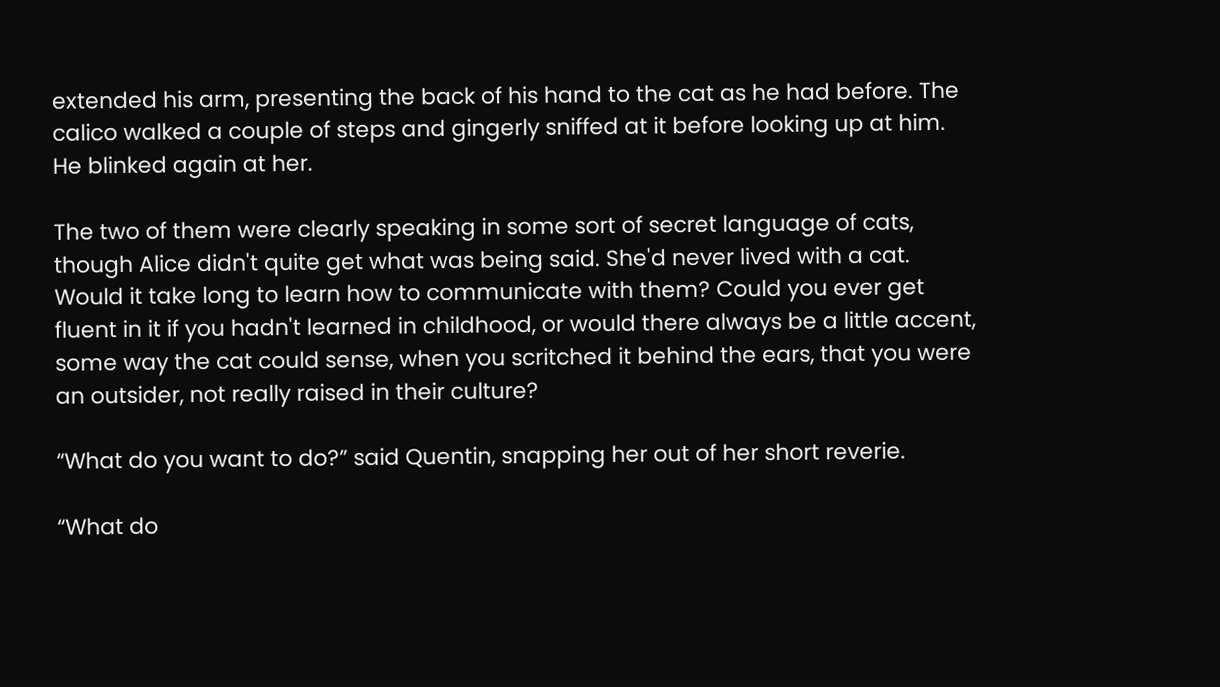extended his arm, presenting the back of his hand to the cat as he had before. The calico walked a couple of steps and gingerly sniffed at it before looking up at him. He blinked again at her.

The two of them were clearly speaking in some sort of secret language of cats, though Alice didn't quite get what was being said. She'd never lived with a cat. Would it take long to learn how to communicate with them? Could you ever get fluent in it if you hadn't learned in childhood, or would there always be a little accent, some way the cat could sense, when you scritched it behind the ears, that you were an outsider, not really raised in their culture?

“What do you want to do?” said Quentin, snapping her out of her short reverie.

“What do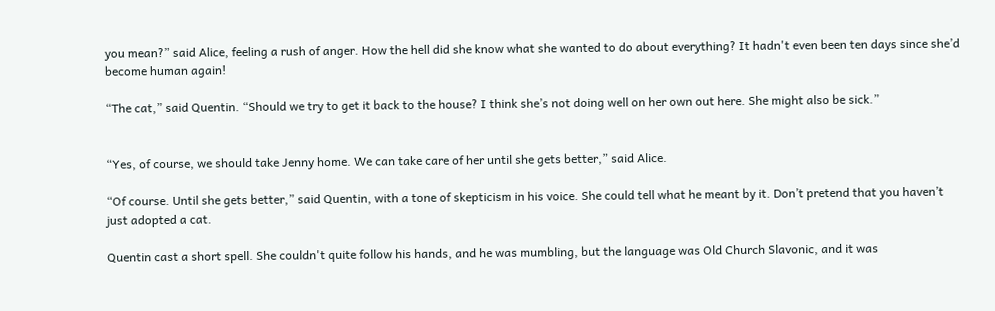you mean?” said Alice, feeling a rush of anger. How the hell did she know what she wanted to do about everything? It hadn't even been ten days since she’d become human again!

“The cat,” said Quentin. “Should we try to get it back to the house? I think she’s not doing well on her own out here. She might also be sick.”


“Yes, of course, we should take Jenny home. We can take care of her until she gets better,” said Alice.

“Of course. Until she gets better,” said Quentin, with a tone of skepticism in his voice. She could tell what he meant by it. Don’t pretend that you haven’t just adopted a cat.

Quentin cast a short spell. She couldn't quite follow his hands, and he was mumbling, but the language was Old Church Slavonic, and it was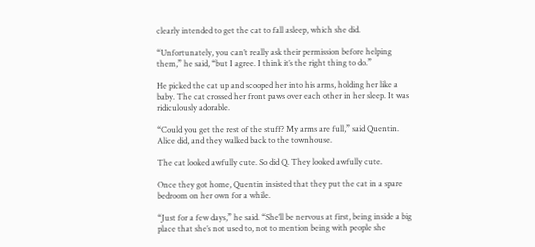clearly intended to get the cat to fall asleep, which she did.

“Unfortunately, you can’t really ask their permission before helping them,” he said, “but I agree. I think it’s the right thing to do.”

He picked the cat up and scooped her into his arms, holding her like a baby. The cat crossed her front paws over each other in her sleep. It was ridiculously adorable.

“Could you get the rest of the stuff? My arms are full,” said Quentin. Alice did, and they walked back to the townhouse.

The cat looked awfully cute. So did Q. They looked awfully cute.

Once they got home, Quentin insisted that they put the cat in a spare bedroom on her own for a while.

“Just for a few days,” he said. “She’ll be nervous at first, being inside a big place that she’s not used to, not to mention being with people she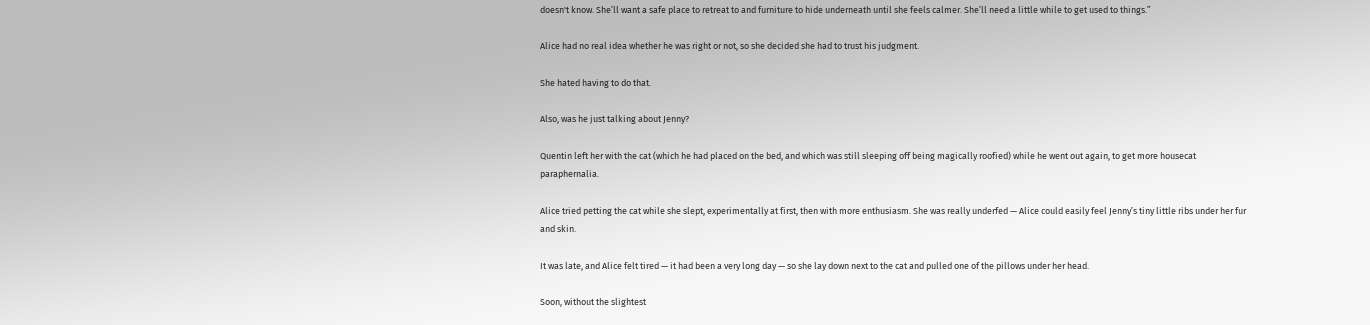doesn't know. She’ll want a safe place to retreat to and furniture to hide underneath until she feels calmer. She’ll need a little while to get used to things.”

Alice had no real idea whether he was right or not, so she decided she had to trust his judgment.

She hated having to do that.

Also, was he just talking about Jenny?

Quentin left her with the cat (which he had placed on the bed, and which was still sleeping off being magically roofied) while he went out again, to get more housecat paraphernalia.

Alice tried petting the cat while she slept, experimentally at first, then with more enthusiasm. She was really underfed — Alice could easily feel Jenny’s tiny little ribs under her fur and skin.

It was late, and Alice felt tired — it had been a very long day — so she lay down next to the cat and pulled one of the pillows under her head.

Soon, without the slightest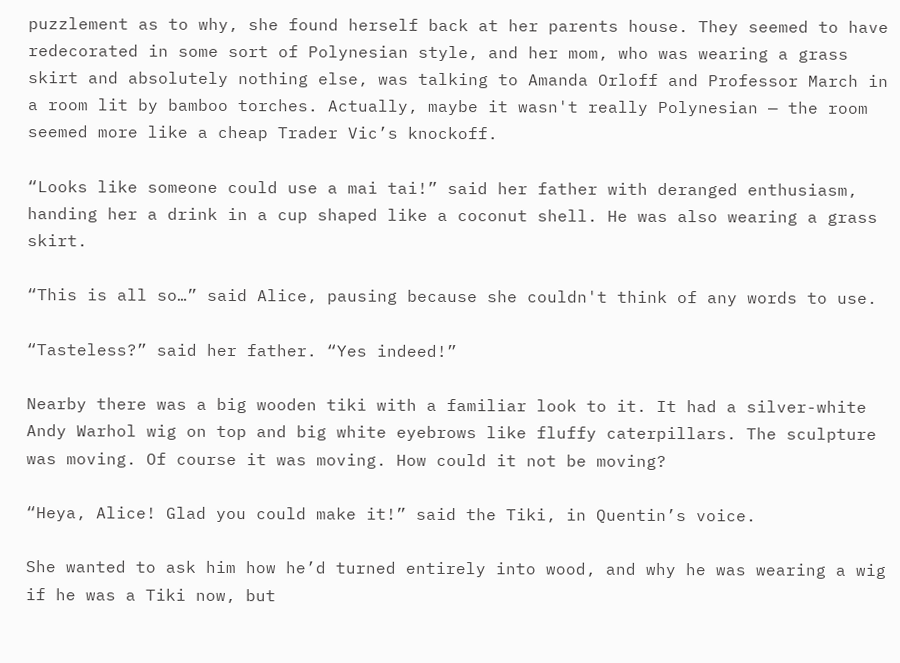puzzlement as to why, she found herself back at her parents house. They seemed to have redecorated in some sort of Polynesian style, and her mom, who was wearing a grass skirt and absolutely nothing else, was talking to Amanda Orloff and Professor March in a room lit by bamboo torches. Actually, maybe it wasn't really Polynesian — the room seemed more like a cheap Trader Vic’s knockoff.

“Looks like someone could use a mai tai!” said her father with deranged enthusiasm, handing her a drink in a cup shaped like a coconut shell. He was also wearing a grass skirt.

“This is all so…” said Alice, pausing because she couldn't think of any words to use.

“Tasteless?” said her father. “Yes indeed!”

Nearby there was a big wooden tiki with a familiar look to it. It had a silver-white Andy Warhol wig on top and big white eyebrows like fluffy caterpillars. The sculpture was moving. Of course it was moving. How could it not be moving?

“Heya, Alice! Glad you could make it!” said the Tiki, in Quentin’s voice.

She wanted to ask him how he’d turned entirely into wood, and why he was wearing a wig if he was a Tiki now, but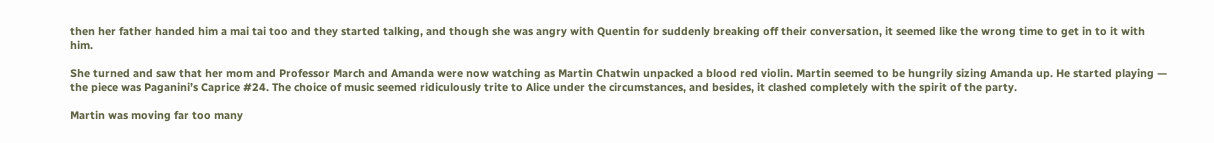then her father handed him a mai tai too and they started talking, and though she was angry with Quentin for suddenly breaking off their conversation, it seemed like the wrong time to get in to it with him.

She turned and saw that her mom and Professor March and Amanda were now watching as Martin Chatwin unpacked a blood red violin. Martin seemed to be hungrily sizing Amanda up. He started playing — the piece was Paganini’s Caprice #24. The choice of music seemed ridiculously trite to Alice under the circumstances, and besides, it clashed completely with the spirit of the party.

Martin was moving far too many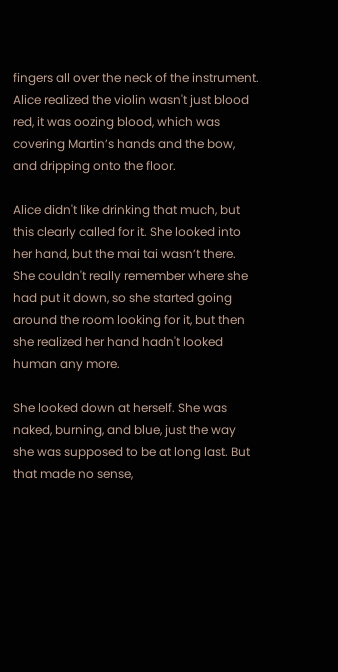fingers all over the neck of the instrument. Alice realized the violin wasn't just blood red, it was oozing blood, which was covering Martin’s hands and the bow, and dripping onto the floor.

Alice didn't like drinking that much, but this clearly called for it. She looked into her hand, but the mai tai wasn’t there. She couldn't really remember where she had put it down, so she started going around the room looking for it, but then she realized her hand hadn't looked human any more.

She looked down at herself. She was naked, burning, and blue, just the way she was supposed to be at long last. But that made no sense,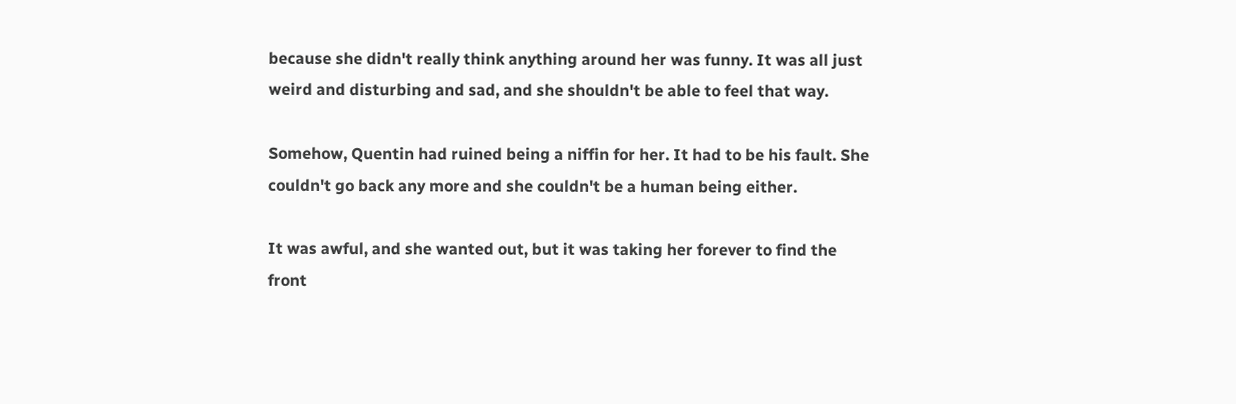because she didn't really think anything around her was funny. It was all just weird and disturbing and sad, and she shouldn't be able to feel that way.

Somehow, Quentin had ruined being a niffin for her. It had to be his fault. She couldn't go back any more and she couldn't be a human being either.

It was awful, and she wanted out, but it was taking her forever to find the front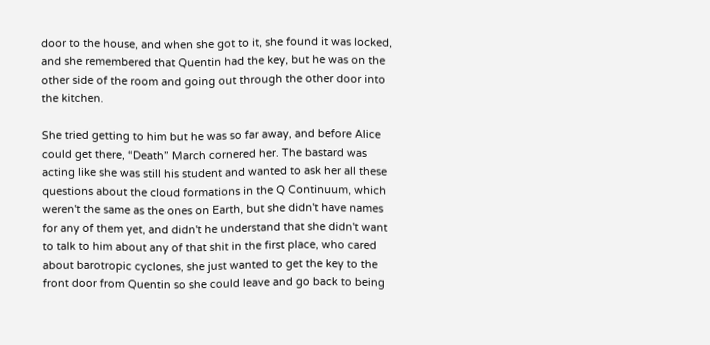door to the house, and when she got to it, she found it was locked, and she remembered that Quentin had the key, but he was on the other side of the room and going out through the other door into the kitchen.

She tried getting to him but he was so far away, and before Alice could get there, “Death” March cornered her. The bastard was acting like she was still his student and wanted to ask her all these questions about the cloud formations in the Q Continuum, which weren't the same as the ones on Earth, but she didn't have names for any of them yet, and didn't he understand that she didn't want to talk to him about any of that shit in the first place, who cared about barotropic cyclones, she just wanted to get the key to the front door from Quentin so she could leave and go back to being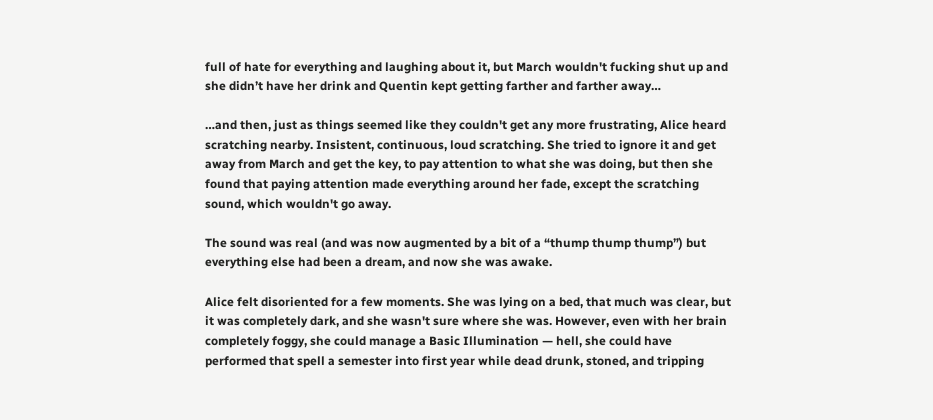full of hate for everything and laughing about it, but March wouldn't fucking shut up and she didn’t have her drink and Quentin kept getting farther and farther away…

…and then, just as things seemed like they couldn't get any more frustrating, Alice heard scratching nearby. Insistent, continuous, loud scratching. She tried to ignore it and get away from March and get the key, to pay attention to what she was doing, but then she found that paying attention made everything around her fade, except the scratching sound, which wouldn't go away.

The sound was real (and was now augmented by a bit of a “thump thump thump”) but everything else had been a dream, and now she was awake.

Alice felt disoriented for a few moments. She was lying on a bed, that much was clear, but it was completely dark, and she wasn't sure where she was. However, even with her brain completely foggy, she could manage a Basic Illumination — hell, she could have performed that spell a semester into first year while dead drunk, stoned, and tripping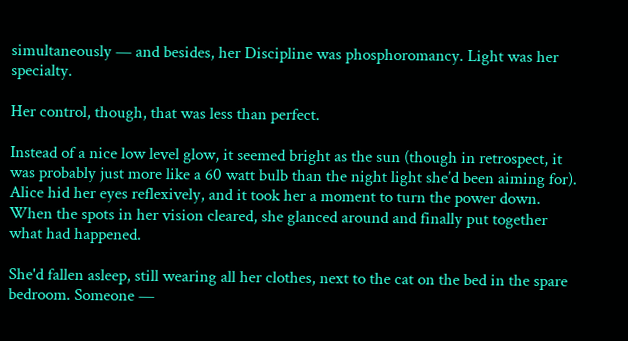simultaneously — and besides, her Discipline was phosphoromancy. Light was her specialty.

Her control, though, that was less than perfect.

Instead of a nice low level glow, it seemed bright as the sun (though in retrospect, it was probably just more like a 60 watt bulb than the night light she’d been aiming for). Alice hid her eyes reflexively, and it took her a moment to turn the power down. When the spots in her vision cleared, she glanced around and finally put together what had happened.

She'd fallen asleep, still wearing all her clothes, next to the cat on the bed in the spare bedroom. Someone —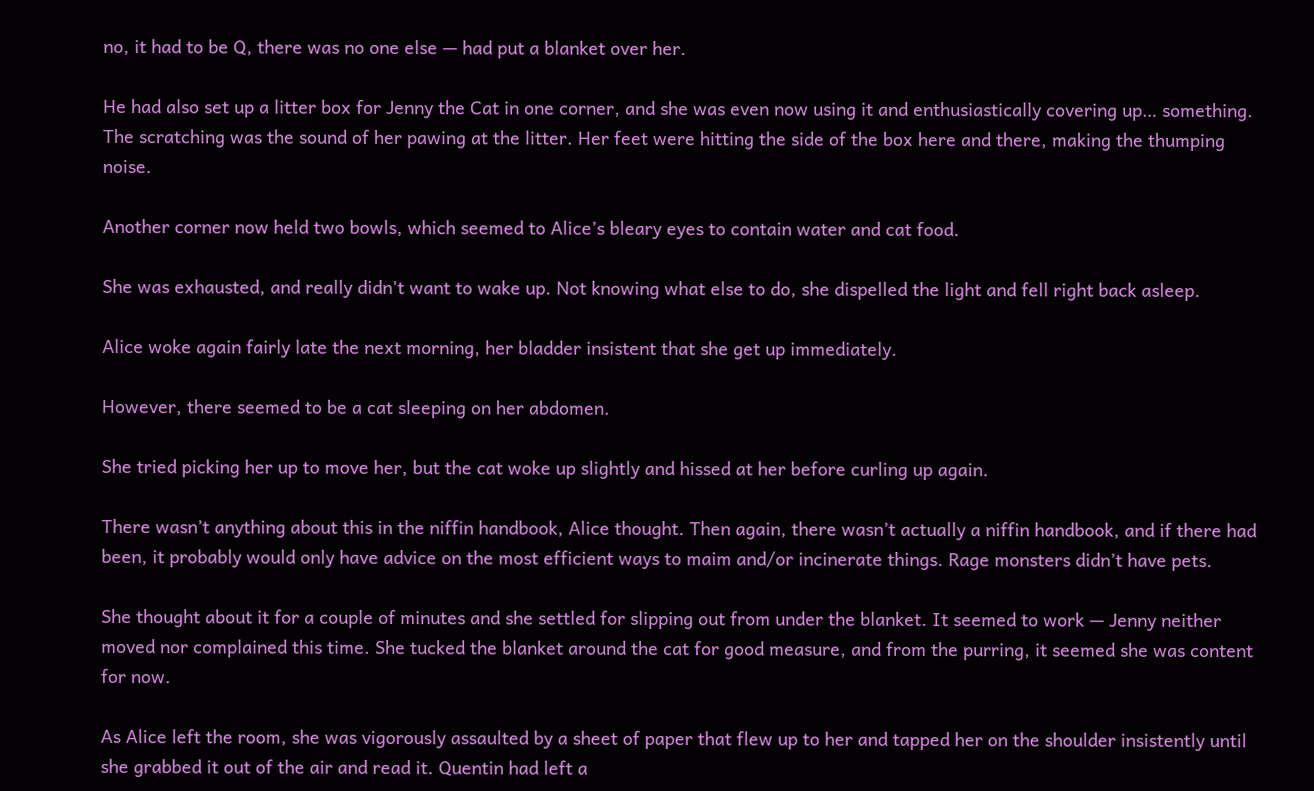no, it had to be Q, there was no one else — had put a blanket over her.

He had also set up a litter box for Jenny the Cat in one corner, and she was even now using it and enthusiastically covering up… something. The scratching was the sound of her pawing at the litter. Her feet were hitting the side of the box here and there, making the thumping noise.

Another corner now held two bowls, which seemed to Alice’s bleary eyes to contain water and cat food.

She was exhausted, and really didn't want to wake up. Not knowing what else to do, she dispelled the light and fell right back asleep.

Alice woke again fairly late the next morning, her bladder insistent that she get up immediately.

However, there seemed to be a cat sleeping on her abdomen.

She tried picking her up to move her, but the cat woke up slightly and hissed at her before curling up again.

There wasn’t anything about this in the niffin handbook, Alice thought. Then again, there wasn’t actually a niffin handbook, and if there had been, it probably would only have advice on the most efficient ways to maim and/or incinerate things. Rage monsters didn’t have pets.

She thought about it for a couple of minutes and she settled for slipping out from under the blanket. It seemed to work — Jenny neither moved nor complained this time. She tucked the blanket around the cat for good measure, and from the purring, it seemed she was content for now.

As Alice left the room, she was vigorously assaulted by a sheet of paper that flew up to her and tapped her on the shoulder insistently until she grabbed it out of the air and read it. Quentin had left a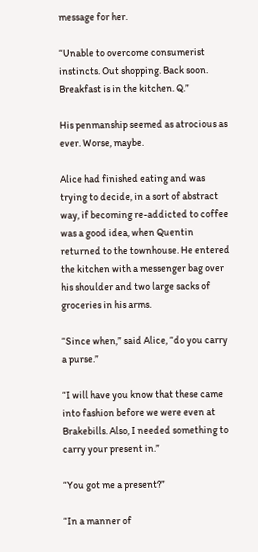message for her.

“Unable to overcome consumerist instincts. Out shopping. Back soon. Breakfast is in the kitchen. Q.”

His penmanship seemed as atrocious as ever. Worse, maybe.

Alice had finished eating and was trying to decide, in a sort of abstract way, if becoming re-addicted to coffee was a good idea, when Quentin returned to the townhouse. He entered the kitchen with a messenger bag over his shoulder and two large sacks of groceries in his arms.

“Since when,” said Alice, “do you carry a purse.”

“I will have you know that these came into fashion before we were even at Brakebills. Also, I needed something to carry your present in.”

“You got me a present?”

“In a manner of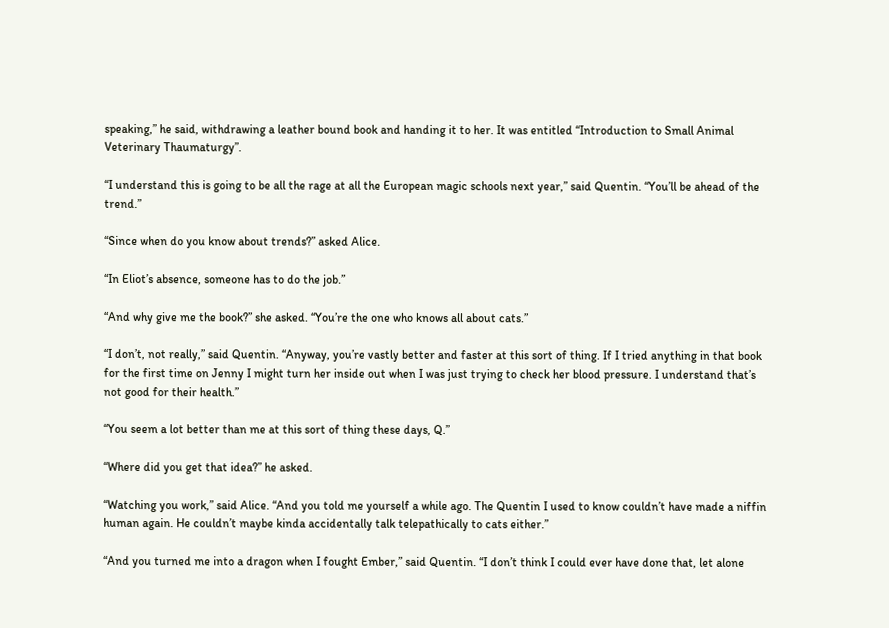speaking,” he said, withdrawing a leather bound book and handing it to her. It was entitled “Introduction to Small Animal Veterinary Thaumaturgy”.

“I understand this is going to be all the rage at all the European magic schools next year,” said Quentin. “You’ll be ahead of the trend.”

“Since when do you know about trends?” asked Alice.

“In Eliot’s absence, someone has to do the job.”

“And why give me the book?” she asked. “You’re the one who knows all about cats.”

“I don’t, not really,” said Quentin. “Anyway, you’re vastly better and faster at this sort of thing. If I tried anything in that book for the first time on Jenny I might turn her inside out when I was just trying to check her blood pressure. I understand that’s not good for their health.”

“You seem a lot better than me at this sort of thing these days, Q.”

“Where did you get that idea?” he asked.

“Watching you work,” said Alice. “And you told me yourself a while ago. The Quentin I used to know couldn’t have made a niffin human again. He couldn’t maybe kinda accidentally talk telepathically to cats either.”

“And you turned me into a dragon when I fought Ember,” said Quentin. “I don’t think I could ever have done that, let alone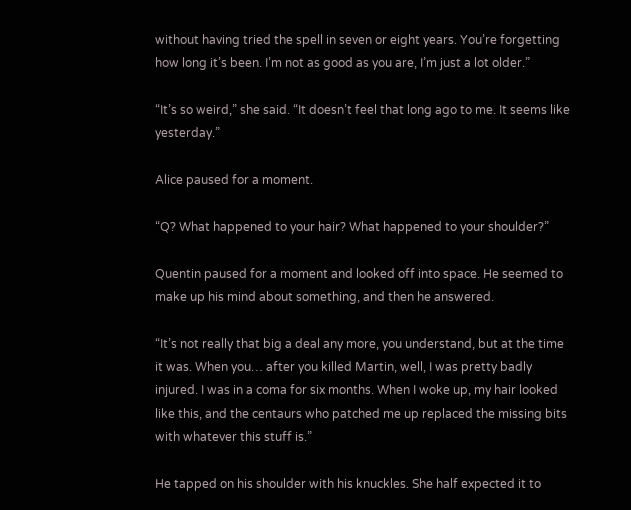without having tried the spell in seven or eight years. You’re forgetting how long it’s been. I’m not as good as you are, I’m just a lot older.”

“It’s so weird,” she said. “It doesn’t feel that long ago to me. It seems like yesterday.”

Alice paused for a moment.

“Q? What happened to your hair? What happened to your shoulder?”

Quentin paused for a moment and looked off into space. He seemed to make up his mind about something, and then he answered.

“It’s not really that big a deal any more, you understand, but at the time it was. When you… after you killed Martin, well, I was pretty badly injured. I was in a coma for six months. When I woke up, my hair looked like this, and the centaurs who patched me up replaced the missing bits with whatever this stuff is.”

He tapped on his shoulder with his knuckles. She half expected it to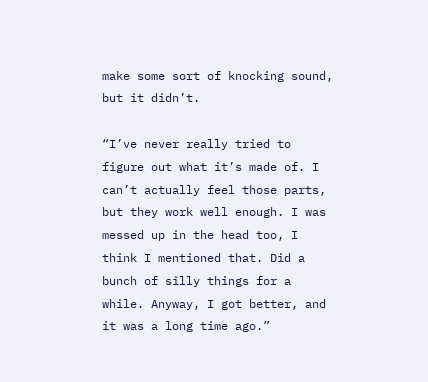make some sort of knocking sound, but it didn’t.

“I’ve never really tried to figure out what it’s made of. I can’t actually feel those parts, but they work well enough. I was messed up in the head too, I think I mentioned that. Did a bunch of silly things for a while. Anyway, I got better, and it was a long time ago.”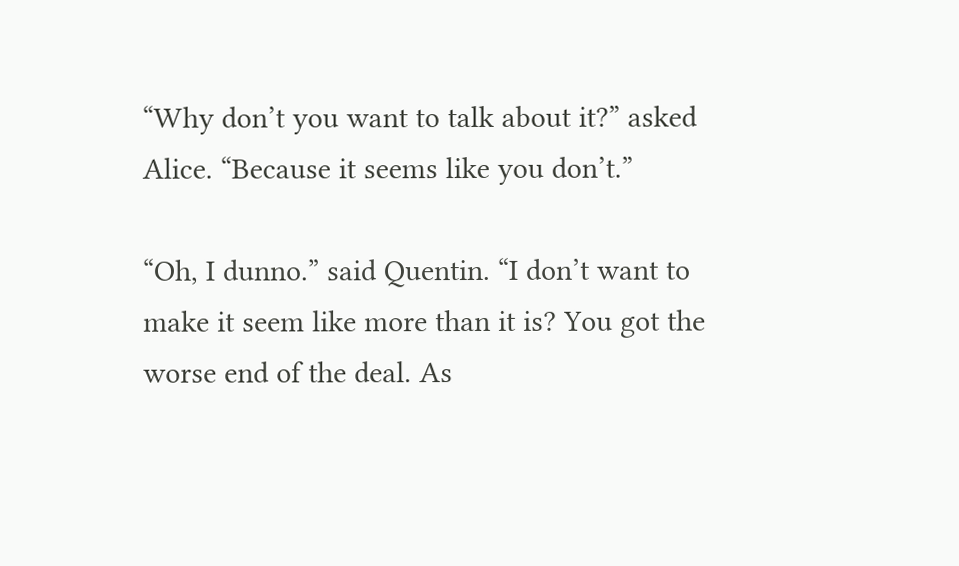“Why don’t you want to talk about it?” asked Alice. “Because it seems like you don’t.”

“Oh, I dunno.” said Quentin. “I don’t want to make it seem like more than it is? You got the worse end of the deal. As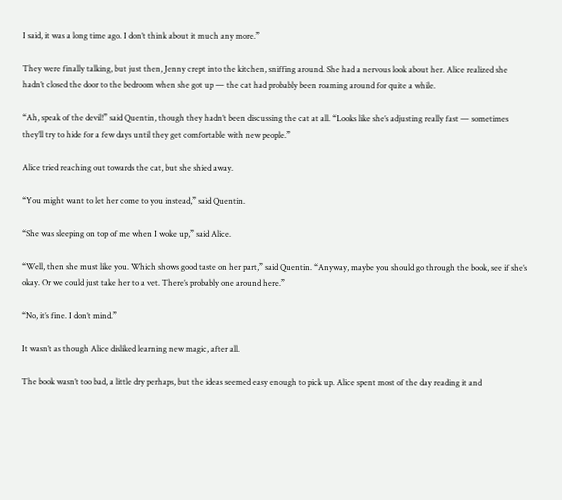I said, it was a long time ago. I don’t think about it much any more.”

They were finally talking, but just then, Jenny crept into the kitchen, sniffing around. She had a nervous look about her. Alice realized she hadn’t closed the door to the bedroom when she got up — the cat had probably been roaming around for quite a while.

“Ah, speak of the devil!” said Quentin, though they hadn’t been discussing the cat at all. “Looks like she’s adjusting really fast — sometimes they’ll try to hide for a few days until they get comfortable with new people.”

Alice tried reaching out towards the cat, but she shied away.

“You might want to let her come to you instead,” said Quentin.

“She was sleeping on top of me when I woke up,” said Alice.

“Well, then she must like you. Which shows good taste on her part,” said Quentin. “Anyway, maybe you should go through the book, see if she’s okay. Or we could just take her to a vet. There’s probably one around here.”

“No, it’s fine. I don’t mind.”

It wasn’t as though Alice disliked learning new magic, after all.

The book wasn’t too bad, a little dry perhaps, but the ideas seemed easy enough to pick up. Alice spent most of the day reading it and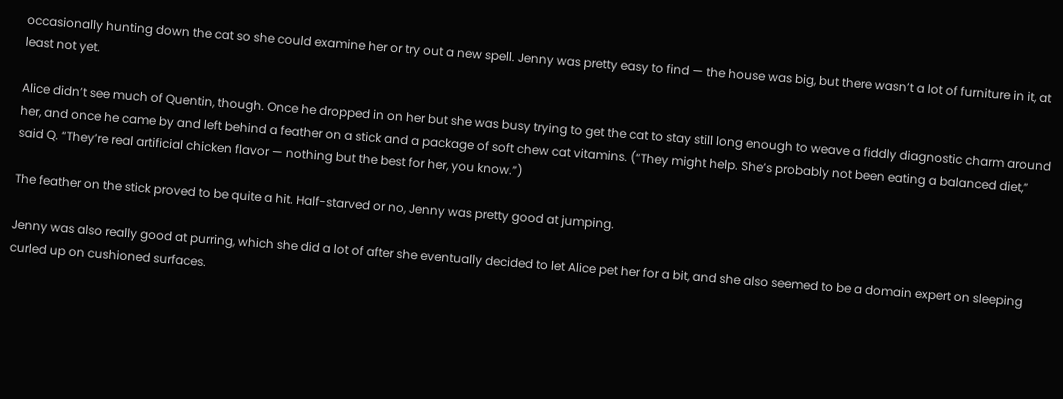occasionally hunting down the cat so she could examine her or try out a new spell. Jenny was pretty easy to find — the house was big, but there wasn’t a lot of furniture in it, at least not yet.

Alice didn’t see much of Quentin, though. Once he dropped in on her but she was busy trying to get the cat to stay still long enough to weave a fiddly diagnostic charm around her, and once he came by and left behind a feather on a stick and a package of soft chew cat vitamins. (“They might help. She’s probably not been eating a balanced diet,” said Q. “They’re real artificial chicken flavor — nothing but the best for her, you know.”)

The feather on the stick proved to be quite a hit. Half-starved or no, Jenny was pretty good at jumping.

Jenny was also really good at purring, which she did a lot of after she eventually decided to let Alice pet her for a bit, and she also seemed to be a domain expert on sleeping curled up on cushioned surfaces.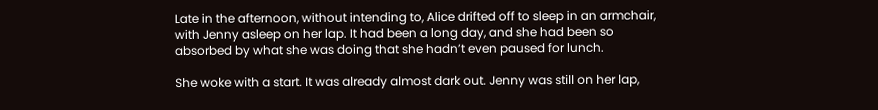Late in the afternoon, without intending to, Alice drifted off to sleep in an armchair, with Jenny asleep on her lap. It had been a long day, and she had been so absorbed by what she was doing that she hadn’t even paused for lunch.

She woke with a start. It was already almost dark out. Jenny was still on her lap,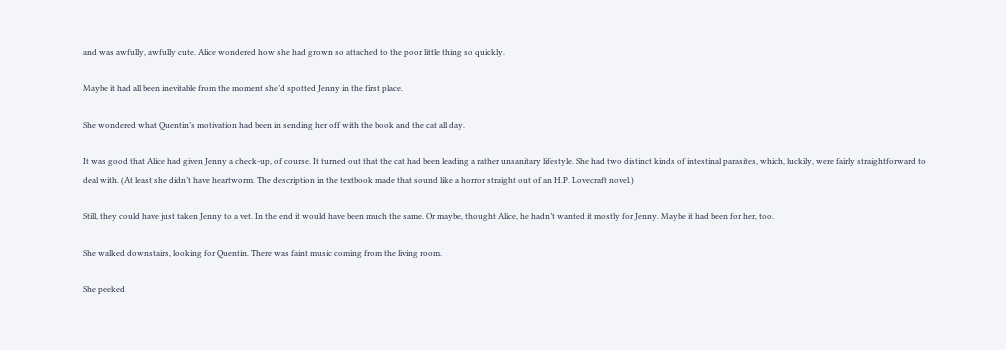and was awfully, awfully cute. Alice wondered how she had grown so attached to the poor little thing so quickly.

Maybe it had all been inevitable from the moment she’d spotted Jenny in the first place.

She wondered what Quentin’s motivation had been in sending her off with the book and the cat all day.

It was good that Alice had given Jenny a check-up, of course. It turned out that the cat had been leading a rather unsanitary lifestyle. She had two distinct kinds of intestinal parasites, which, luckily, were fairly straightforward to deal with. (At least she didn’t have heartworm. The description in the textbook made that sound like a horror straight out of an H.P. Lovecraft novel.)

Still, they could have just taken Jenny to a vet. In the end it would have been much the same. Or maybe, thought Alice, he hadn’t wanted it mostly for Jenny. Maybe it had been for her, too.

She walked downstairs, looking for Quentin. There was faint music coming from the living room.

She peeked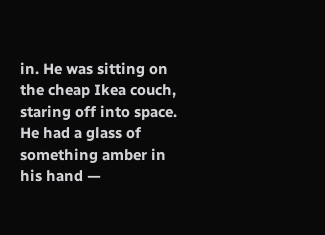in. He was sitting on the cheap Ikea couch, staring off into space. He had a glass of something amber in his hand —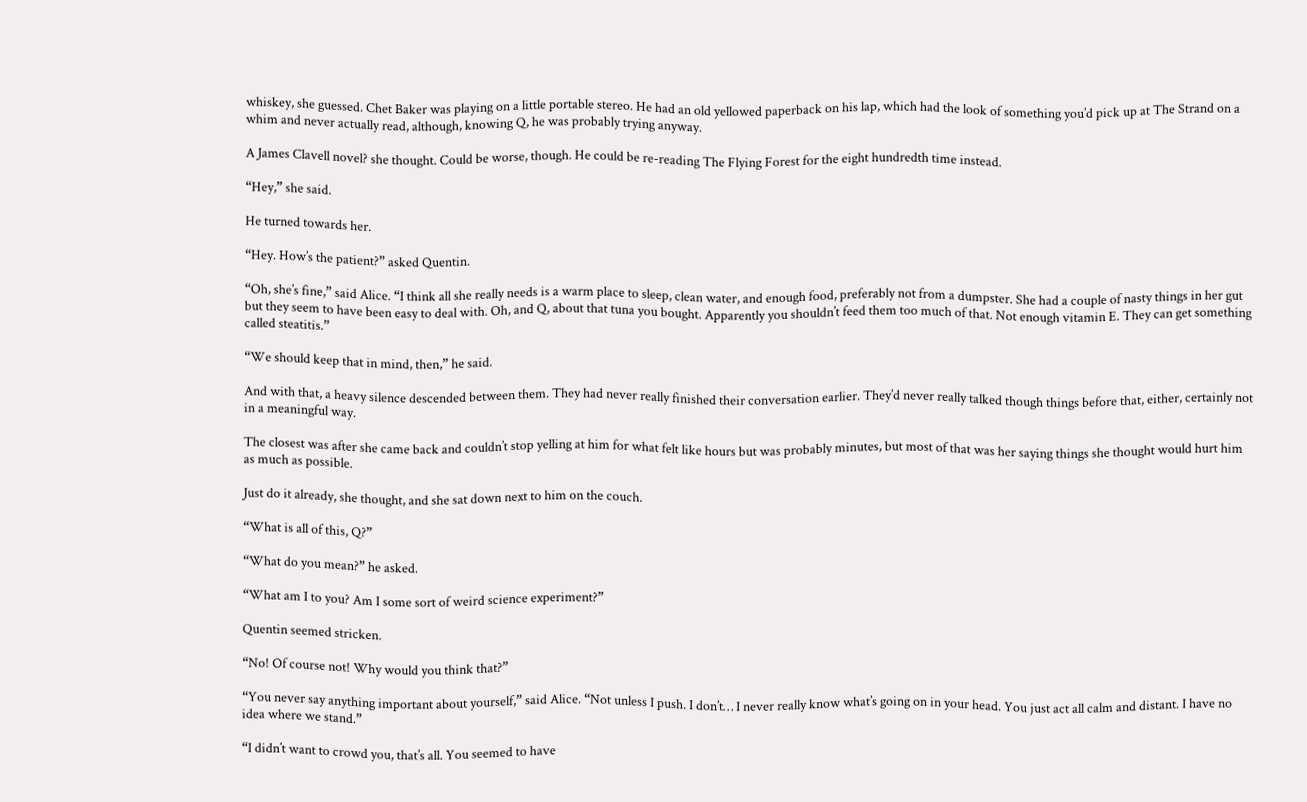whiskey, she guessed. Chet Baker was playing on a little portable stereo. He had an old yellowed paperback on his lap, which had the look of something you’d pick up at The Strand on a whim and never actually read, although, knowing Q, he was probably trying anyway.

A James Clavell novel? she thought. Could be worse, though. He could be re-reading The Flying Forest for the eight hundredth time instead.

“Hey,” she said.

He turned towards her.

“Hey. How’s the patient?” asked Quentin.

“Oh, she’s fine,” said Alice. “I think all she really needs is a warm place to sleep, clean water, and enough food, preferably not from a dumpster. She had a couple of nasty things in her gut but they seem to have been easy to deal with. Oh, and Q, about that tuna you bought. Apparently you shouldn’t feed them too much of that. Not enough vitamin E. They can get something called steatitis.”

“We should keep that in mind, then,” he said.

And with that, a heavy silence descended between them. They had never really finished their conversation earlier. They’d never really talked though things before that, either, certainly not in a meaningful way.

The closest was after she came back and couldn’t stop yelling at him for what felt like hours but was probably minutes, but most of that was her saying things she thought would hurt him as much as possible.

Just do it already, she thought, and she sat down next to him on the couch.

“What is all of this, Q?”

“What do you mean?” he asked.

“What am I to you? Am I some sort of weird science experiment?”

Quentin seemed stricken.

“No! Of course not! Why would you think that?”

“You never say anything important about yourself,” said Alice. “Not unless I push. I don’t… I never really know what’s going on in your head. You just act all calm and distant. I have no idea where we stand.”

“I didn’t want to crowd you, that’s all. You seemed to have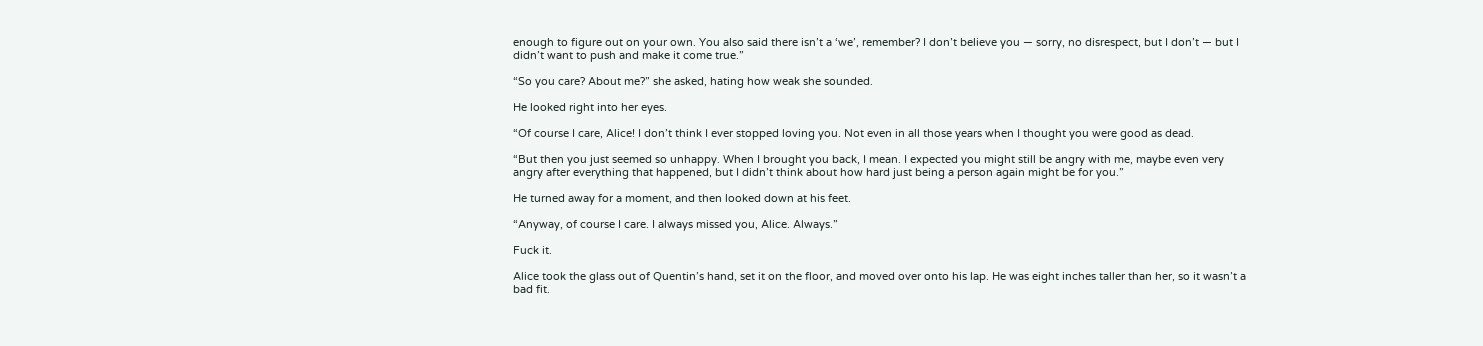enough to figure out on your own. You also said there isn’t a ‘we’, remember? I don’t believe you — sorry, no disrespect, but I don’t — but I didn’t want to push and make it come true.”

“So you care? About me?” she asked, hating how weak she sounded.

He looked right into her eyes.

“Of course I care, Alice! I don’t think I ever stopped loving you. Not even in all those years when I thought you were good as dead.

“But then you just seemed so unhappy. When I brought you back, I mean. I expected you might still be angry with me, maybe even very angry after everything that happened, but I didn’t think about how hard just being a person again might be for you.”

He turned away for a moment, and then looked down at his feet.

“Anyway, of course I care. I always missed you, Alice. Always.”

Fuck it.

Alice took the glass out of Quentin’s hand, set it on the floor, and moved over onto his lap. He was eight inches taller than her, so it wasn’t a bad fit.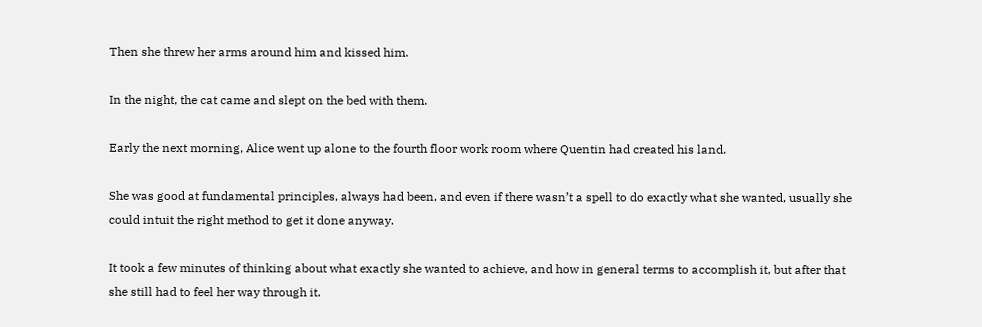Then she threw her arms around him and kissed him.

In the night, the cat came and slept on the bed with them.

Early the next morning, Alice went up alone to the fourth floor work room where Quentin had created his land.

She was good at fundamental principles, always had been, and even if there wasn’t a spell to do exactly what she wanted, usually she could intuit the right method to get it done anyway.

It took a few minutes of thinking about what exactly she wanted to achieve, and how in general terms to accomplish it, but after that she still had to feel her way through it.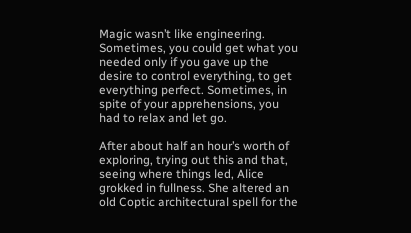Magic wasn’t like engineering. Sometimes, you could get what you needed only if you gave up the desire to control everything, to get everything perfect. Sometimes, in spite of your apprehensions, you had to relax and let go.

After about half an hour’s worth of exploring, trying out this and that, seeing where things led, Alice grokked in fullness. She altered an old Coptic architectural spell for the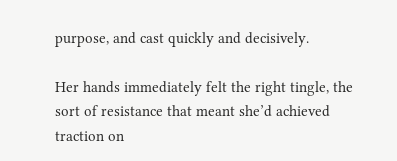purpose, and cast quickly and decisively.

Her hands immediately felt the right tingle, the sort of resistance that meant she’d achieved traction on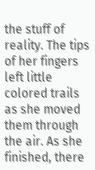the stuff of reality. The tips of her fingers left little colored trails as she moved them through the air. As she finished, there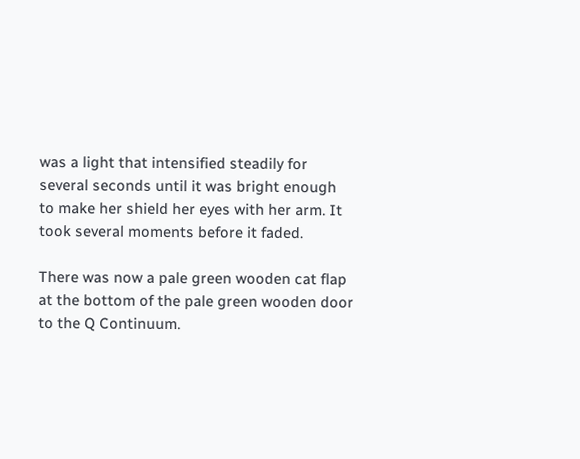was a light that intensified steadily for several seconds until it was bright enough to make her shield her eyes with her arm. It took several moments before it faded.

There was now a pale green wooden cat flap at the bottom of the pale green wooden door to the Q Continuum.